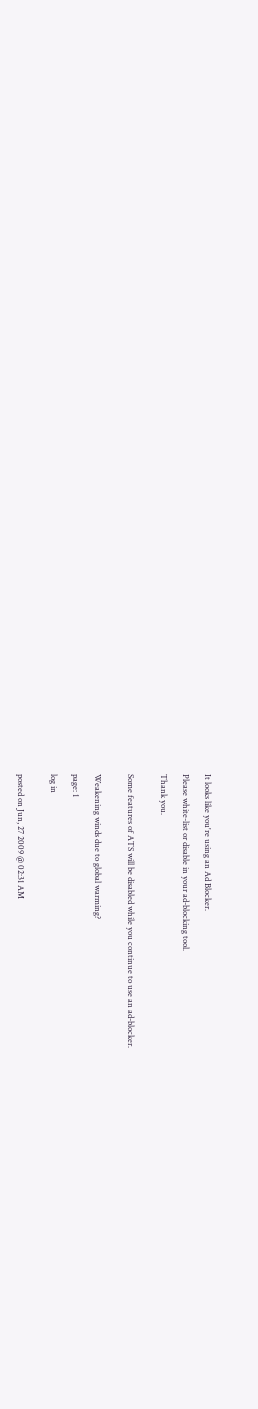It looks like you're using an Ad Blocker.

Please white-list or disable in your ad-blocking tool.

Thank you.


Some features of ATS will be disabled while you continue to use an ad-blocker.


Weakening winds due to global warming?

page: 1

log in


posted on Jun, 27 2009 @ 02:31 AM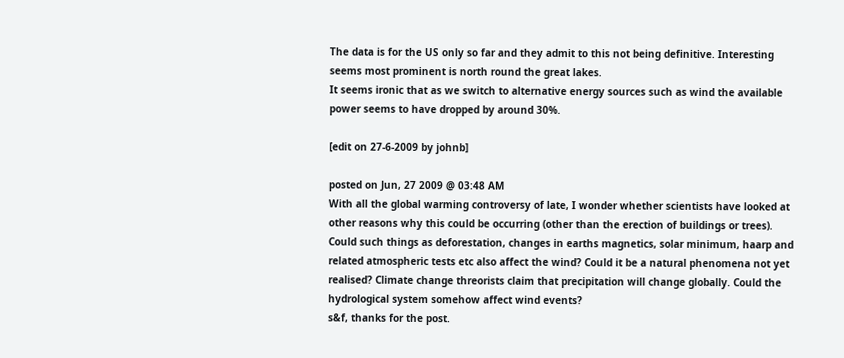The data is for the US only so far and they admit to this not being definitive. Interesting seems most prominent is north round the great lakes.
It seems ironic that as we switch to alternative energy sources such as wind the available power seems to have dropped by around 30%.

[edit on 27-6-2009 by johnb]

posted on Jun, 27 2009 @ 03:48 AM
With all the global warming controversy of late, I wonder whether scientists have looked at other reasons why this could be occurring (other than the erection of buildings or trees). Could such things as deforestation, changes in earths magnetics, solar minimum, haarp and related atmospheric tests etc also affect the wind? Could it be a natural phenomena not yet realised? Climate change threorists claim that precipitation will change globally. Could the hydrological system somehow affect wind events?
s&f, thanks for the post.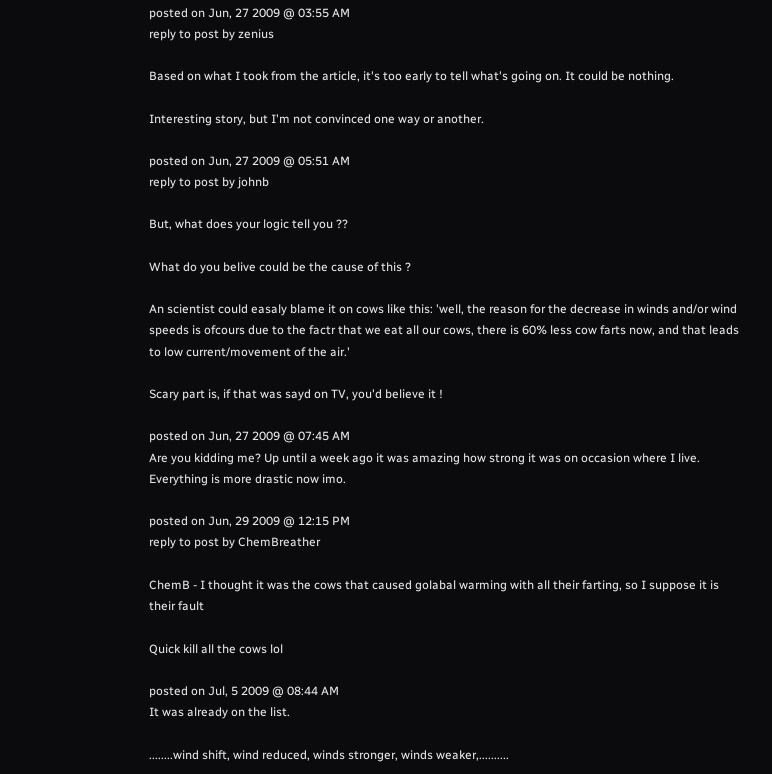posted on Jun, 27 2009 @ 03:55 AM
reply to post by zenius

Based on what I took from the article, it's too early to tell what's going on. It could be nothing.

Interesting story, but I'm not convinced one way or another.

posted on Jun, 27 2009 @ 05:51 AM
reply to post by johnb

But, what does your logic tell you ??

What do you belive could be the cause of this ?

An scientist could easaly blame it on cows like this: 'well, the reason for the decrease in winds and/or wind speeds is ofcours due to the factr that we eat all our cows, there is 60% less cow farts now, and that leads to low current/movement of the air.'

Scary part is, if that was sayd on TV, you'd believe it !

posted on Jun, 27 2009 @ 07:45 AM
Are you kidding me? Up until a week ago it was amazing how strong it was on occasion where I live. Everything is more drastic now imo.

posted on Jun, 29 2009 @ 12:15 PM
reply to post by ChemBreather

ChemB - I thought it was the cows that caused golabal warming with all their farting, so I suppose it is their fault

Quick kill all the cows lol

posted on Jul, 5 2009 @ 08:44 AM
It was already on the list.

........wind shift, wind reduced, winds stronger, winds weaker,..........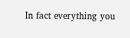In fact everything you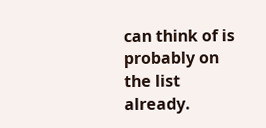can think of is probably on the list already.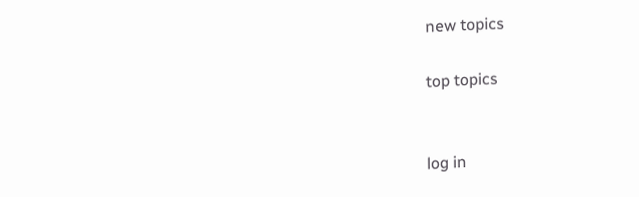new topics

top topics


log in